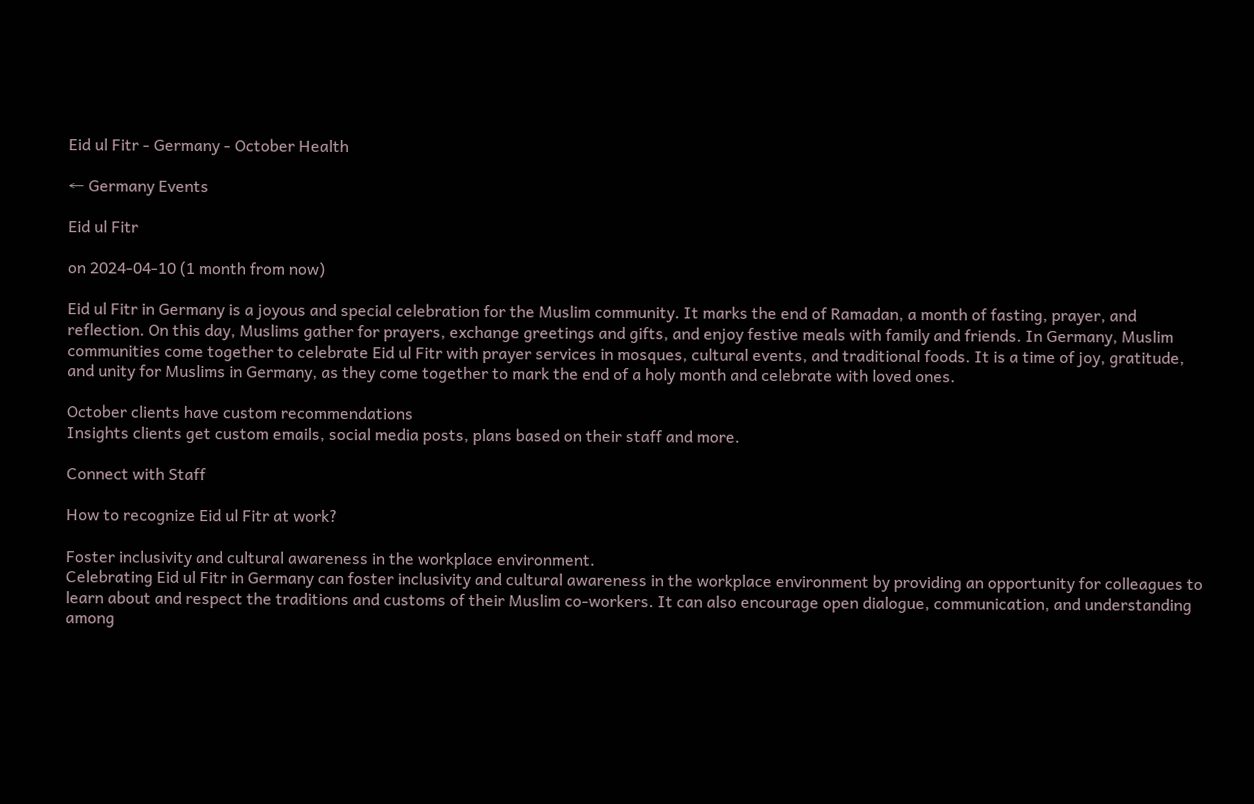Eid ul Fitr - Germany - October Health

← Germany Events

Eid ul Fitr

on 2024-04-10 (1 month from now)

Eid ul Fitr in Germany is a joyous and special celebration for the Muslim community. It marks the end of Ramadan, a month of fasting, prayer, and reflection. On this day, Muslims gather for prayers, exchange greetings and gifts, and enjoy festive meals with family and friends. In Germany, Muslim communities come together to celebrate Eid ul Fitr with prayer services in mosques, cultural events, and traditional foods. It is a time of joy, gratitude, and unity for Muslims in Germany, as they come together to mark the end of a holy month and celebrate with loved ones.

October clients have custom recommendations
Insights clients get custom emails, social media posts, plans based on their staff and more.

Connect with Staff

How to recognize Eid ul Fitr at work?

Foster inclusivity and cultural awareness in the workplace environment.
Celebrating Eid ul Fitr in Germany can foster inclusivity and cultural awareness in the workplace environment by providing an opportunity for colleagues to learn about and respect the traditions and customs of their Muslim co-workers. It can also encourage open dialogue, communication, and understanding among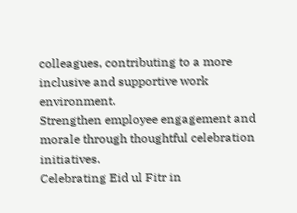colleagues, contributing to a more inclusive and supportive work environment.
Strengthen employee engagement and morale through thoughtful celebration initiatives.
Celebrating Eid ul Fitr in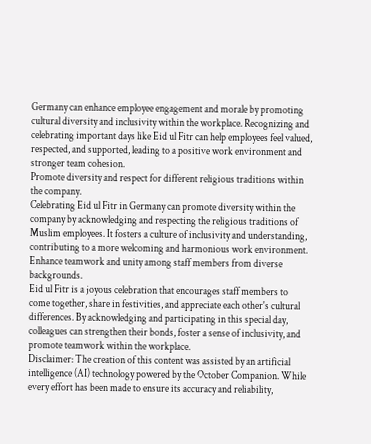Germany can enhance employee engagement and morale by promoting cultural diversity and inclusivity within the workplace. Recognizing and celebrating important days like Eid ul Fitr can help employees feel valued, respected, and supported, leading to a positive work environment and stronger team cohesion.
Promote diversity and respect for different religious traditions within the company.
Celebrating Eid ul Fitr in Germany can promote diversity within the company by acknowledging and respecting the religious traditions of Muslim employees. It fosters a culture of inclusivity and understanding, contributing to a more welcoming and harmonious work environment.
Enhance teamwork and unity among staff members from diverse backgrounds.
Eid ul Fitr is a joyous celebration that encourages staff members to come together, share in festivities, and appreciate each other's cultural differences. By acknowledging and participating in this special day, colleagues can strengthen their bonds, foster a sense of inclusivity, and promote teamwork within the workplace.
Disclaimer: The creation of this content was assisted by an artificial intelligence (AI) technology powered by the October Companion. While every effort has been made to ensure its accuracy and reliability,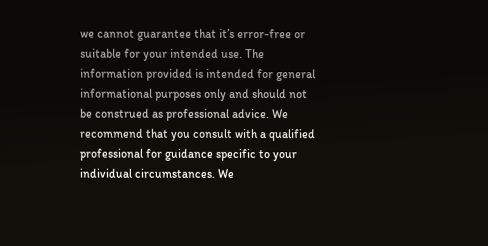we cannot guarantee that it’s error-free or suitable for your intended use. The information provided is intended for general informational purposes only and should not be construed as professional advice. We recommend that you consult with a qualified professional for guidance specific to your individual circumstances. We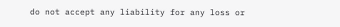do not accept any liability for any loss or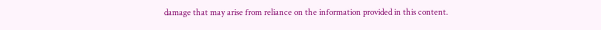damage that may arise from reliance on the information provided in this content.